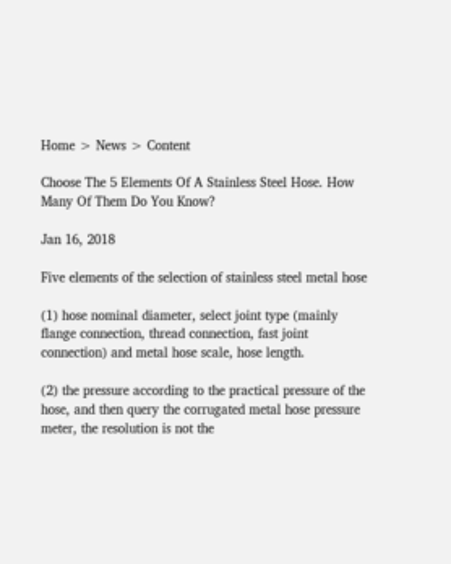Home > News > Content

Choose The 5 Elements Of A Stainless Steel Hose. How Many Of Them Do You Know?

Jan 16, 2018

Five elements of the selection of stainless steel metal hose

(1) hose nominal diameter, select joint type (mainly flange connection, thread connection, fast joint connection) and metal hose scale, hose length.

(2) the pressure according to the practical pressure of the hose, and then query the corrugated metal hose pressure meter, the resolution is not the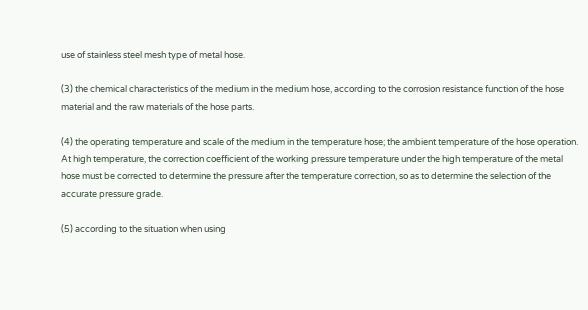use of stainless steel mesh type of metal hose.

(3) the chemical characteristics of the medium in the medium hose, according to the corrosion resistance function of the hose material and the raw materials of the hose parts.

(4) the operating temperature and scale of the medium in the temperature hose; the ambient temperature of the hose operation. At high temperature, the correction coefficient of the working pressure temperature under the high temperature of the metal hose must be corrected to determine the pressure after the temperature correction, so as to determine the selection of the accurate pressure grade.

(5) according to the situation when using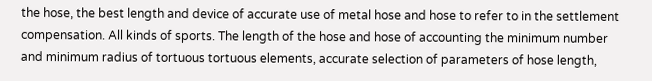the hose, the best length and device of accurate use of metal hose and hose to refer to in the settlement compensation. All kinds of sports. The length of the hose and hose of accounting the minimum number and minimum radius of tortuous tortuous elements, accurate selection of parameters of hose length,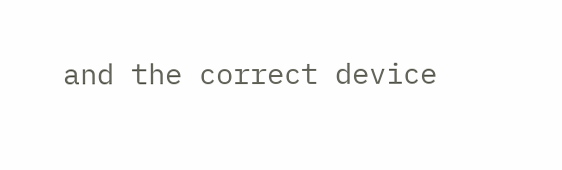and the correct device